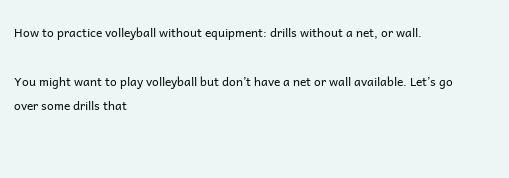How to practice volleyball without equipment: drills without a net, or wall.

You might want to play volleyball but don’t have a net or wall available. Let’s go over some drills that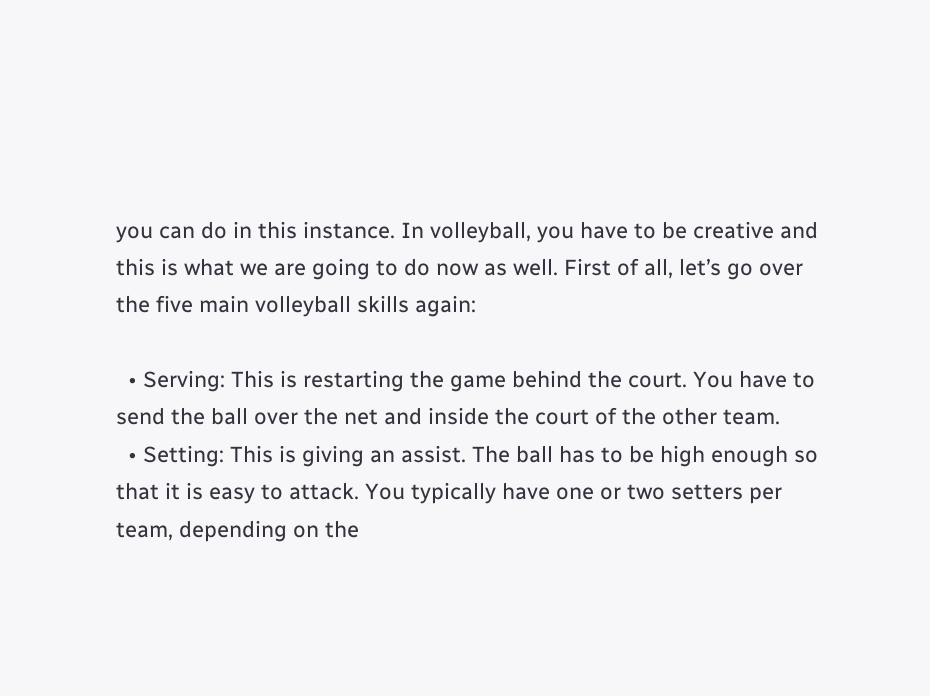you can do in this instance. In volleyball, you have to be creative and this is what we are going to do now as well. First of all, let’s go over the five main volleyball skills again:

  • Serving: This is restarting the game behind the court. You have to send the ball over the net and inside the court of the other team.
  • Setting: This is giving an assist. The ball has to be high enough so that it is easy to attack. You typically have one or two setters per team, depending on the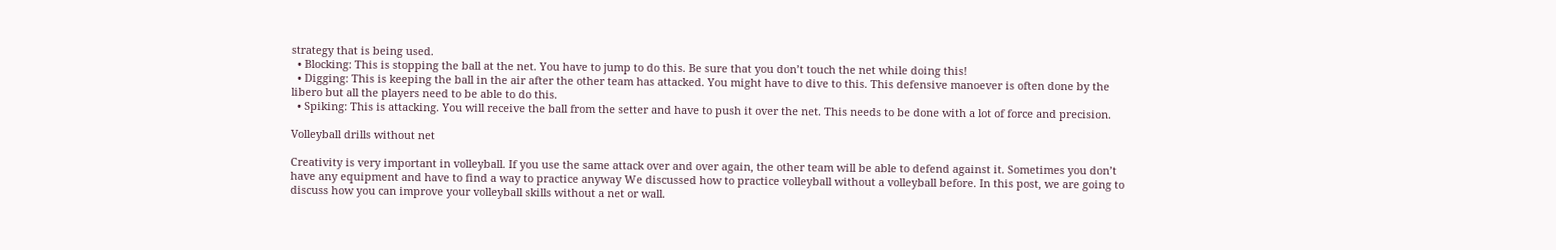strategy that is being used.
  • Blocking: This is stopping the ball at the net. You have to jump to do this. Be sure that you don’t touch the net while doing this!
  • Digging: This is keeping the ball in the air after the other team has attacked. You might have to dive to this. This defensive manoever is often done by the libero but all the players need to be able to do this.
  • Spiking: This is attacking. You will receive the ball from the setter and have to push it over the net. This needs to be done with a lot of force and precision.

Volleyball drills without net

Creativity is very important in volleyball. If you use the same attack over and over again, the other team will be able to defend against it. Sometimes you don’t have any equipment and have to find a way to practice anyway We discussed how to practice volleyball without a volleyball before. In this post, we are going to discuss how you can improve your volleyball skills without a net or wall.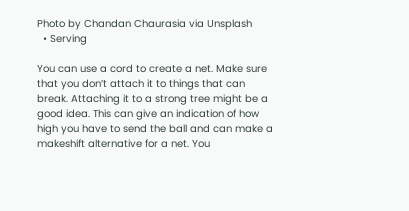Photo by Chandan Chaurasia via Unsplash
  • Serving

You can use a cord to create a net. Make sure that you don’t attach it to things that can break. Attaching it to a strong tree might be a good idea. This can give an indication of how high you have to send the ball and can make a makeshift alternative for a net. You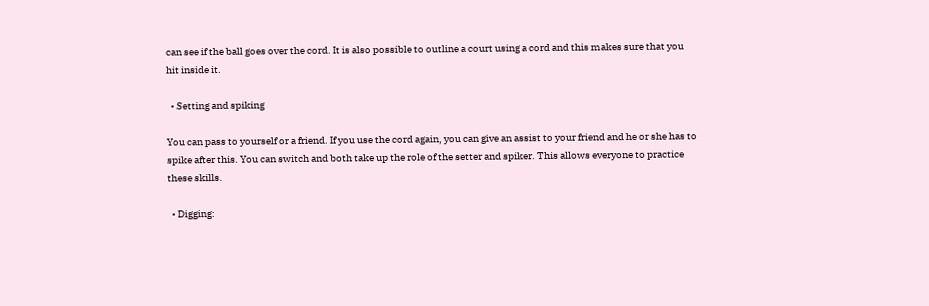can see if the ball goes over the cord. It is also possible to outline a court using a cord and this makes sure that you hit inside it.

  • Setting and spiking

You can pass to yourself or a friend. If you use the cord again, you can give an assist to your friend and he or she has to spike after this. You can switch and both take up the role of the setter and spiker. This allows everyone to practice these skills.

  • Digging: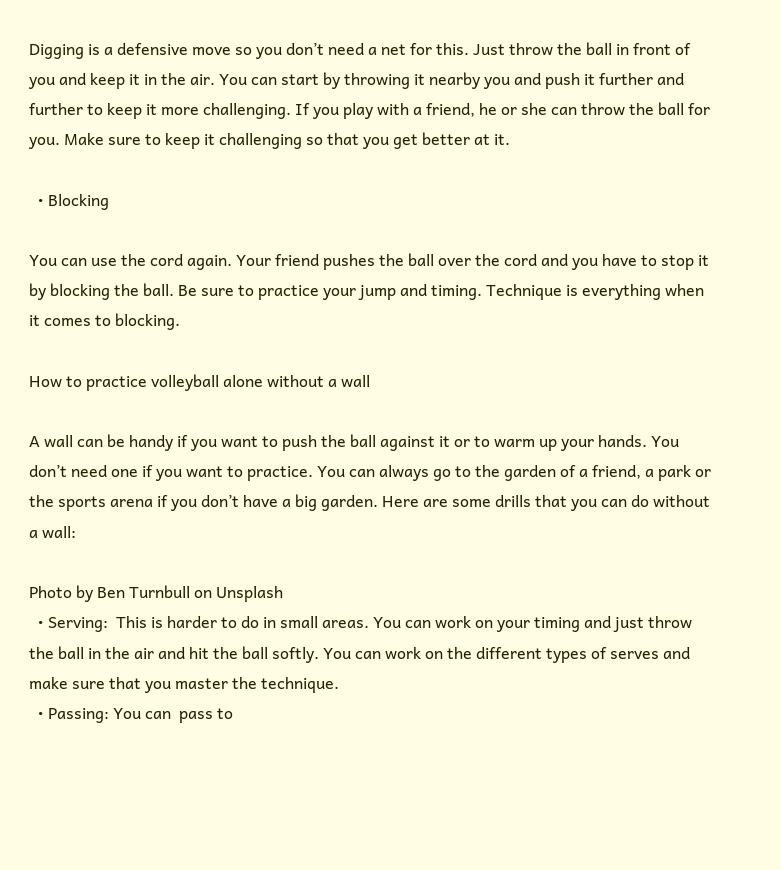Digging is a defensive move so you don’t need a net for this. Just throw the ball in front of you and keep it in the air. You can start by throwing it nearby you and push it further and further to keep it more challenging. If you play with a friend, he or she can throw the ball for you. Make sure to keep it challenging so that you get better at it.

  • Blocking

You can use the cord again. Your friend pushes the ball over the cord and you have to stop it by blocking the ball. Be sure to practice your jump and timing. Technique is everything when it comes to blocking.

How to practice volleyball alone without a wall

A wall can be handy if you want to push the ball against it or to warm up your hands. You don’t need one if you want to practice. You can always go to the garden of a friend, a park or the sports arena if you don’t have a big garden. Here are some drills that you can do without a wall:

Photo by Ben Turnbull on Unsplash
  • Serving:  This is harder to do in small areas. You can work on your timing and just throw the ball in the air and hit the ball softly. You can work on the different types of serves and make sure that you master the technique.
  • Passing: You can  pass to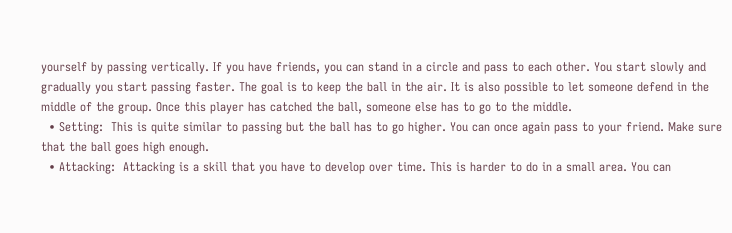yourself by passing vertically. If you have friends, you can stand in a circle and pass to each other. You start slowly and gradually you start passing faster. The goal is to keep the ball in the air. It is also possible to let someone defend in the middle of the group. Once this player has catched the ball, someone else has to go to the middle.
  • Setting:  This is quite similar to passing but the ball has to go higher. You can once again pass to your friend. Make sure that the ball goes high enough.
  • Attacking:  Attacking is a skill that you have to develop over time. This is harder to do in a small area. You can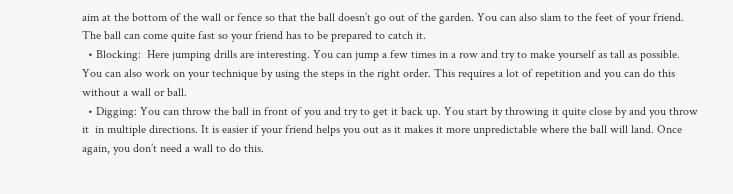aim at the bottom of the wall or fence so that the ball doesn’t go out of the garden. You can also slam to the feet of your friend. The ball can come quite fast so your friend has to be prepared to catch it.
  • Blocking:  Here jumping drills are interesting. You can jump a few times in a row and try to make yourself as tall as possible. You can also work on your technique by using the steps in the right order. This requires a lot of repetition and you can do this without a wall or ball.
  • Digging: You can throw the ball in front of you and try to get it back up. You start by throwing it quite close by and you throw it  in multiple directions. It is easier if your friend helps you out as it makes it more unpredictable where the ball will land. Once again, you don’t need a wall to do this.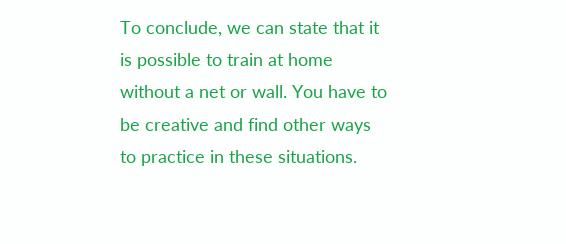To conclude, we can state that it is possible to train at home without a net or wall. You have to be creative and find other ways to practice in these situations.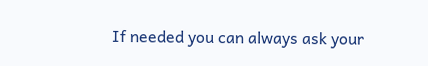If needed you can always ask your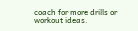coach for more drills or workout ideas.